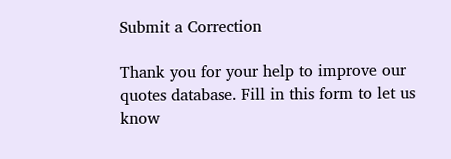Submit a Correction

Thank you for your help to improve our quotes database. Fill in this form to let us know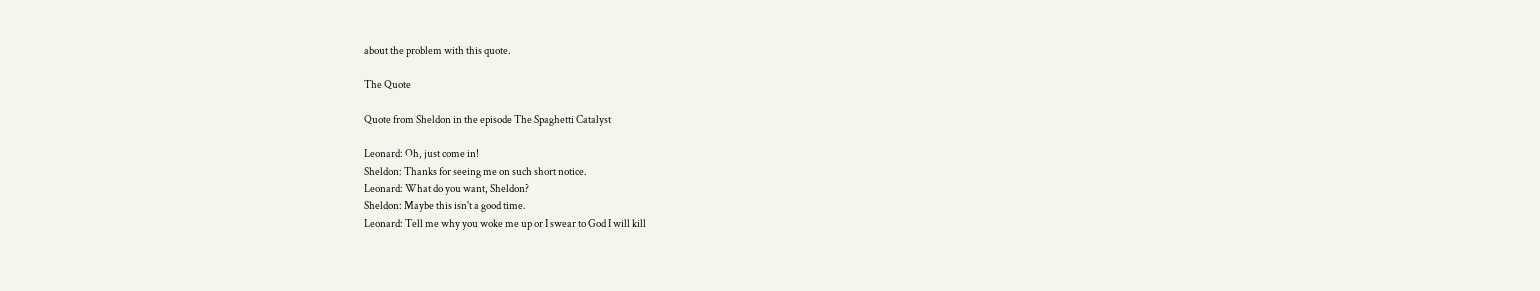about the problem with this quote.

The Quote

Quote from Sheldon in the episode The Spaghetti Catalyst

Leonard: Oh, just come in!
Sheldon: Thanks for seeing me on such short notice.
Leonard: What do you want, Sheldon?
Sheldon: Maybe this isn't a good time.
Leonard: Tell me why you woke me up or I swear to God I will kill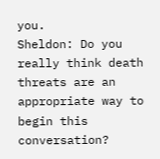you.
Sheldon: Do you really think death threats are an appropriate way to begin this conversation?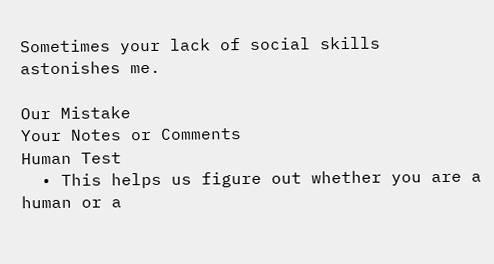Sometimes your lack of social skills astonishes me.

Our Mistake
Your Notes or Comments
Human Test
  • This helps us figure out whether you are a human or a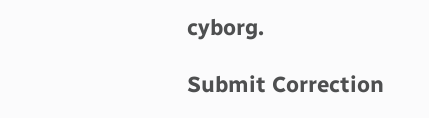cyborg.

Submit Correction